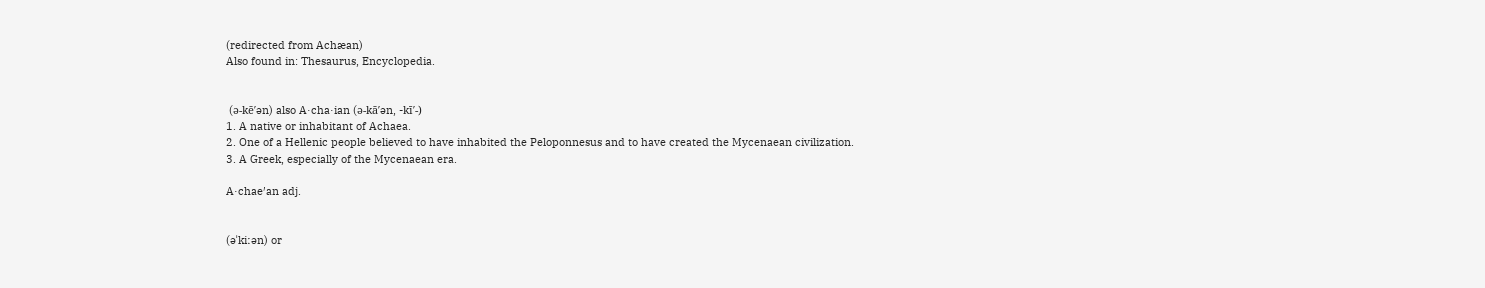(redirected from Achæan)
Also found in: Thesaurus, Encyclopedia.


 (ə-kē′ən) also A·cha·ian (ə-kā′ən, -kī′-)
1. A native or inhabitant of Achaea.
2. One of a Hellenic people believed to have inhabited the Peloponnesus and to have created the Mycenaean civilization.
3. A Greek, especially of the Mycenaean era.

A·chae′an adj.


(əˈkiːən) or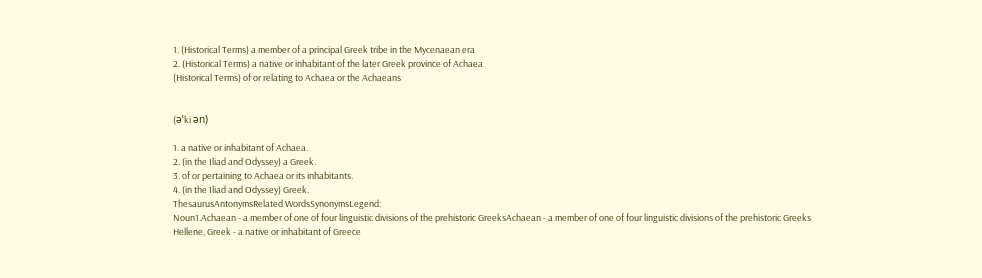1. (Historical Terms) a member of a principal Greek tribe in the Mycenaean era
2. (Historical Terms) a native or inhabitant of the later Greek province of Achaea
(Historical Terms) of or relating to Achaea or the Achaeans


(əˈki ən)

1. a native or inhabitant of Achaea.
2. (in the Iliad and Odyssey) a Greek.
3. of or pertaining to Achaea or its inhabitants.
4. (in the Iliad and Odyssey) Greek.
ThesaurusAntonymsRelated WordsSynonymsLegend:
Noun1.Achaean - a member of one of four linguistic divisions of the prehistoric GreeksAchaean - a member of one of four linguistic divisions of the prehistoric Greeks
Hellene, Greek - a native or inhabitant of Greece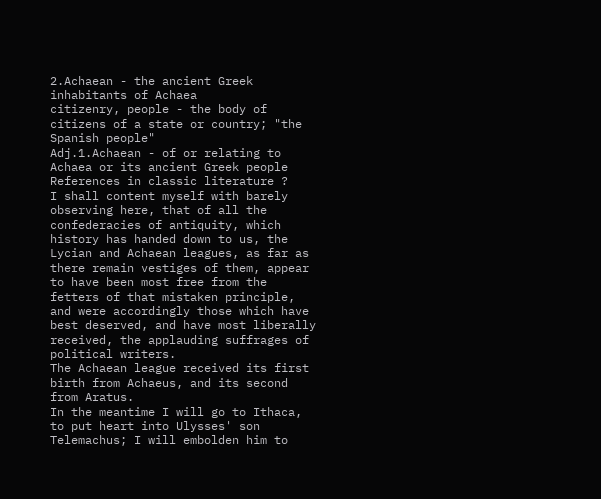2.Achaean - the ancient Greek inhabitants of Achaea
citizenry, people - the body of citizens of a state or country; "the Spanish people"
Adj.1.Achaean - of or relating to Achaea or its ancient Greek people
References in classic literature ?
I shall content myself with barely observing here, that of all the confederacies of antiquity, which history has handed down to us, the Lycian and Achaean leagues, as far as there remain vestiges of them, appear to have been most free from the fetters of that mistaken principle, and were accordingly those which have best deserved, and have most liberally received, the applauding suffrages of political writers.
The Achaean league received its first birth from Achaeus, and its second from Aratus.
In the meantime I will go to Ithaca, to put heart into Ulysses' son Telemachus; I will embolden him to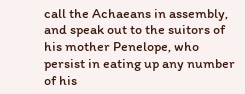call the Achaeans in assembly, and speak out to the suitors of his mother Penelope, who persist in eating up any number of his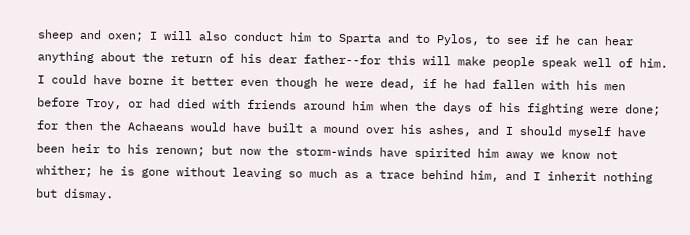sheep and oxen; I will also conduct him to Sparta and to Pylos, to see if he can hear anything about the return of his dear father--for this will make people speak well of him.
I could have borne it better even though he were dead, if he had fallen with his men before Troy, or had died with friends around him when the days of his fighting were done; for then the Achaeans would have built a mound over his ashes, and I should myself have been heir to his renown; but now the storm-winds have spirited him away we know not whither; he is gone without leaving so much as a trace behind him, and I inherit nothing but dismay.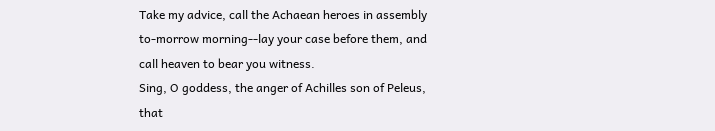Take my advice, call the Achaean heroes in assembly to-morrow morning--lay your case before them, and call heaven to bear you witness.
Sing, O goddess, the anger of Achilles son of Peleus, that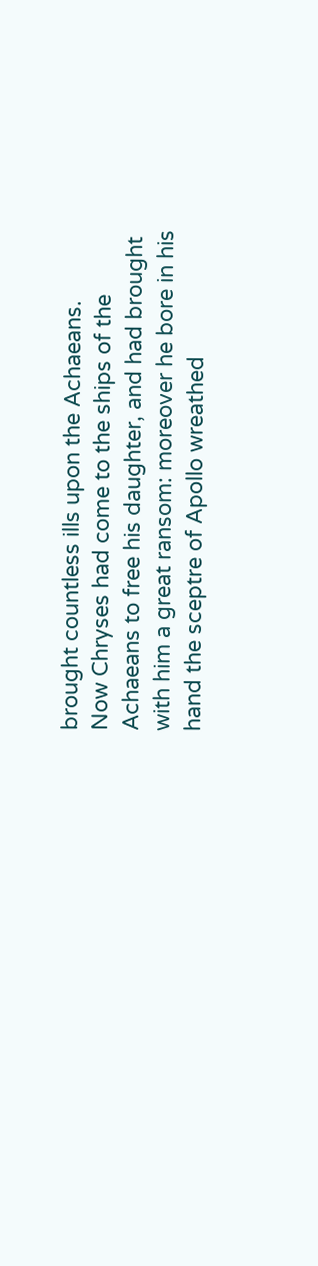brought countless ills upon the Achaeans.
Now Chryses had come to the ships of the Achaeans to free his daughter, and had brought with him a great ransom: moreover he bore in his hand the sceptre of Apollo wreathed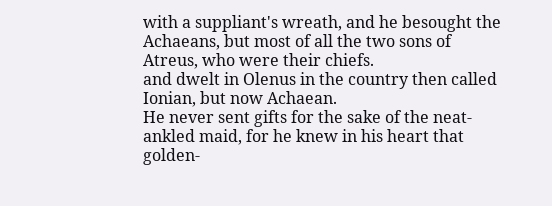with a suppliant's wreath, and he besought the Achaeans, but most of all the two sons of Atreus, who were their chiefs.
and dwelt in Olenus in the country then called Ionian, but now Achaean.
He never sent gifts for the sake of the neat-ankled maid, for he knew in his heart that golden-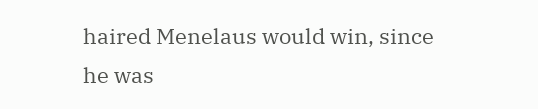haired Menelaus would win, since he was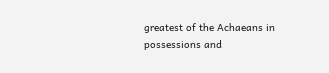greatest of the Achaeans in possessions and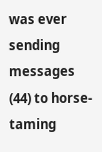was ever sending messages (44) to horse-taming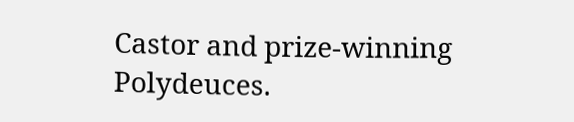Castor and prize-winning Polydeuces.